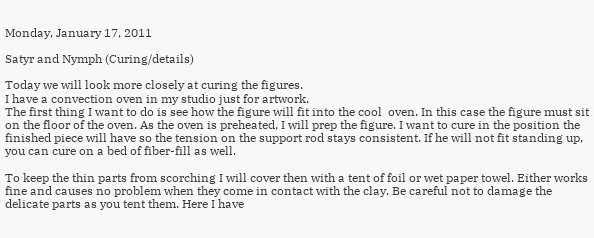Monday, January 17, 2011

Satyr and Nymph (Curing/details)

Today we will look more closely at curing the figures.
I have a convection oven in my studio just for artwork.
The first thing I want to do is see how the figure will fit into the cool  oven. In this case the figure must sit on the floor of the oven. As the oven is preheated, I will prep the figure. I want to cure in the position the finished piece will have so the tension on the support rod stays consistent. If he will not fit standing up, you can cure on a bed of fiber-fill as well.

To keep the thin parts from scorching I will cover then with a tent of foil or wet paper towel. Either works fine and causes no problem when they come in contact with the clay. Be careful not to damage the delicate parts as you tent them. Here I have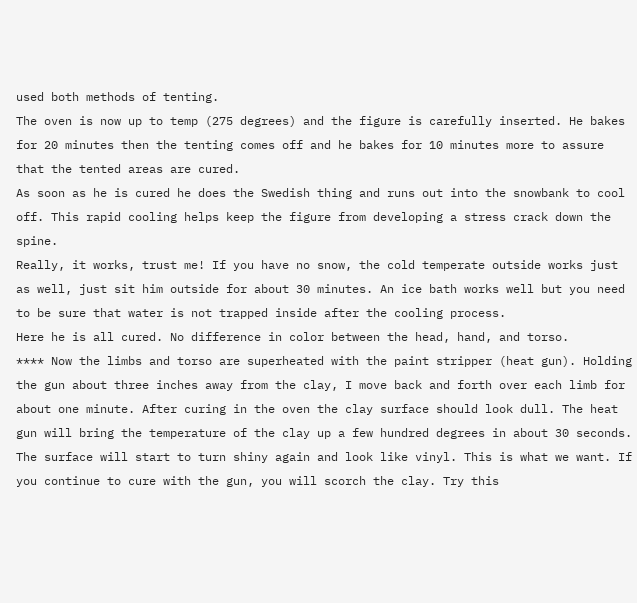used both methods of tenting.
The oven is now up to temp (275 degrees) and the figure is carefully inserted. He bakes for 20 minutes then the tenting comes off and he bakes for 10 minutes more to assure that the tented areas are cured.
As soon as he is cured he does the Swedish thing and runs out into the snowbank to cool off. This rapid cooling helps keep the figure from developing a stress crack down the spine.
Really, it works, trust me! If you have no snow, the cold temperate outside works just as well, just sit him outside for about 30 minutes. An ice bath works well but you need to be sure that water is not trapped inside after the cooling process.
Here he is all cured. No difference in color between the head, hand, and torso.
**** Now the limbs and torso are superheated with the paint stripper (heat gun). Holding the gun about three inches away from the clay, I move back and forth over each limb for about one minute. After curing in the oven the clay surface should look dull. The heat gun will bring the temperature of the clay up a few hundred degrees in about 30 seconds. The surface will start to turn shiny again and look like vinyl. This is what we want. If you continue to cure with the gun, you will scorch the clay. Try this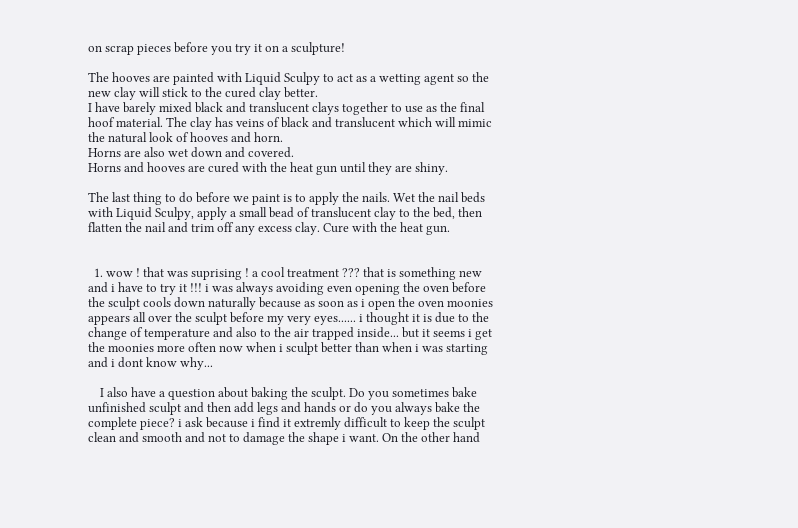on scrap pieces before you try it on a sculpture!

The hooves are painted with Liquid Sculpy to act as a wetting agent so the new clay will stick to the cured clay better.
I have barely mixed black and translucent clays together to use as the final hoof material. The clay has veins of black and translucent which will mimic the natural look of hooves and horn.
Horns are also wet down and covered.
Horns and hooves are cured with the heat gun until they are shiny.

The last thing to do before we paint is to apply the nails. Wet the nail beds with Liquid Sculpy, apply a small bead of translucent clay to the bed, then flatten the nail and trim off any excess clay. Cure with the heat gun.


  1. wow ! that was suprising ! a cool treatment ??? that is something new and i have to try it !!! i was always avoiding even opening the oven before the sculpt cools down naturally because as soon as i open the oven moonies appears all over the sculpt before my very eyes...... i thought it is due to the change of temperature and also to the air trapped inside... but it seems i get the moonies more often now when i sculpt better than when i was starting and i dont know why...

    I also have a question about baking the sculpt. Do you sometimes bake unfinished sculpt and then add legs and hands or do you always bake the complete piece? i ask because i find it extremly difficult to keep the sculpt clean and smooth and not to damage the shape i want. On the other hand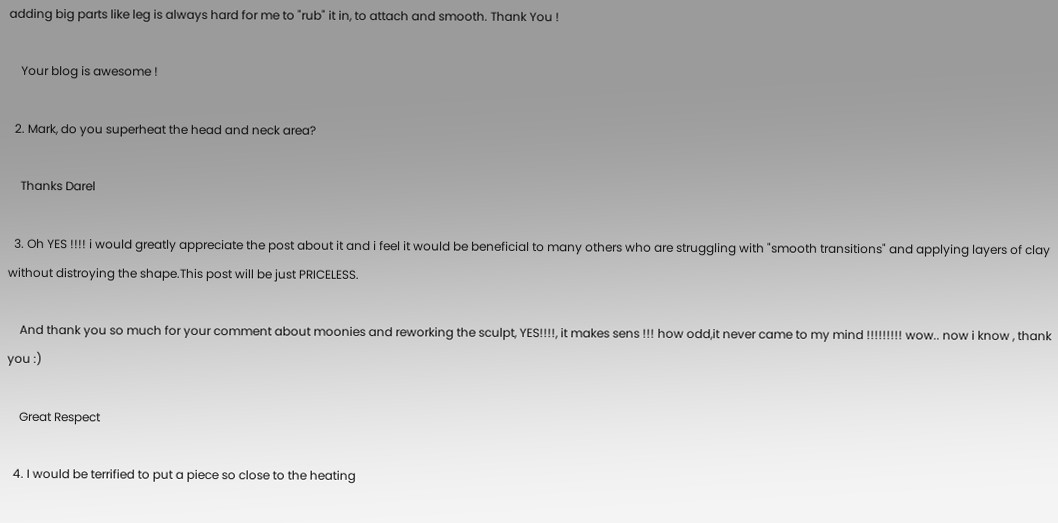adding big parts like leg is always hard for me to "rub" it in, to attach and smooth. Thank You !

    Your blog is awesome !

  2. Mark, do you superheat the head and neck area?

    Thanks Darel

  3. Oh YES !!!! i would greatly appreciate the post about it and i feel it would be beneficial to many others who are struggling with "smooth transitions" and applying layers of clay without distroying the shape.This post will be just PRICELESS.

    And thank you so much for your comment about moonies and reworking the sculpt, YES!!!!, it makes sens !!! how odd,it never came to my mind !!!!!!!!! wow.. now i know , thank you :)

    Great Respect

  4. I would be terrified to put a piece so close to the heating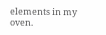elements in my oven.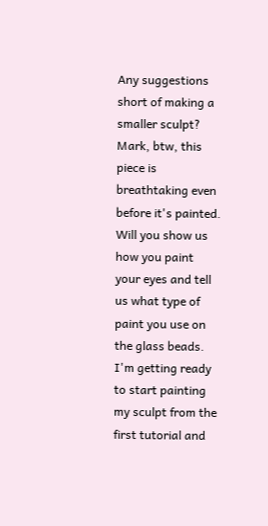Any suggestions short of making a smaller sculpt? Mark, btw, this piece is breathtaking even before it's painted. Will you show us how you paint your eyes and tell us what type of paint you use on the glass beads. I'm getting ready to start painting my sculpt from the first tutorial and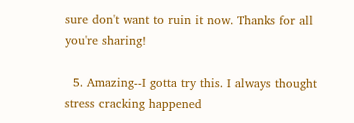sure don't want to ruin it now. Thanks for all you're sharing!

  5. Amazing--I gotta try this. I always thought stress cracking happened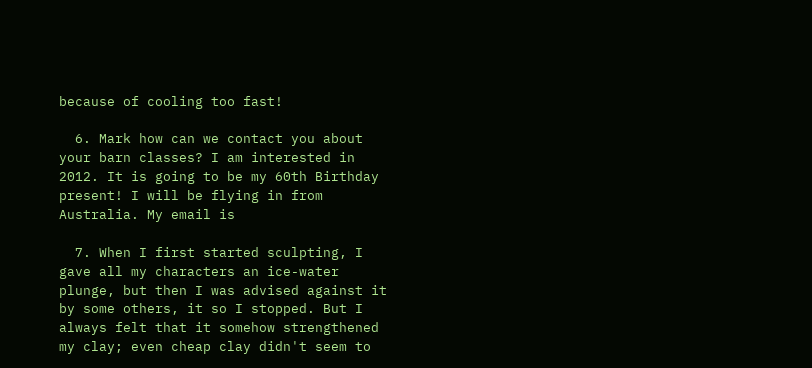because of cooling too fast!

  6. Mark how can we contact you about your barn classes? I am interested in 2012. It is going to be my 60th Birthday present! I will be flying in from Australia. My email is

  7. When I first started sculpting, I gave all my characters an ice-water plunge, but then I was advised against it by some others, it so I stopped. But I always felt that it somehow strengthened my clay; even cheap clay didn't seem to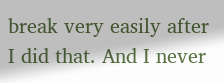break very easily after I did that. And I never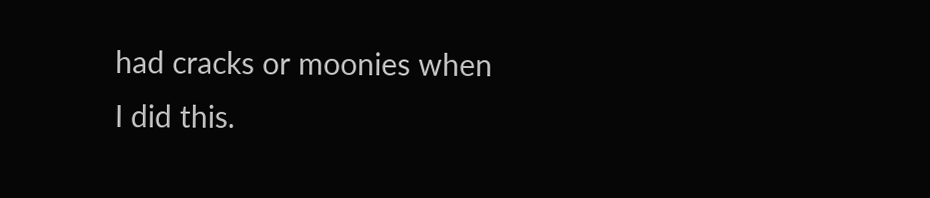had cracks or moonies when I did this.